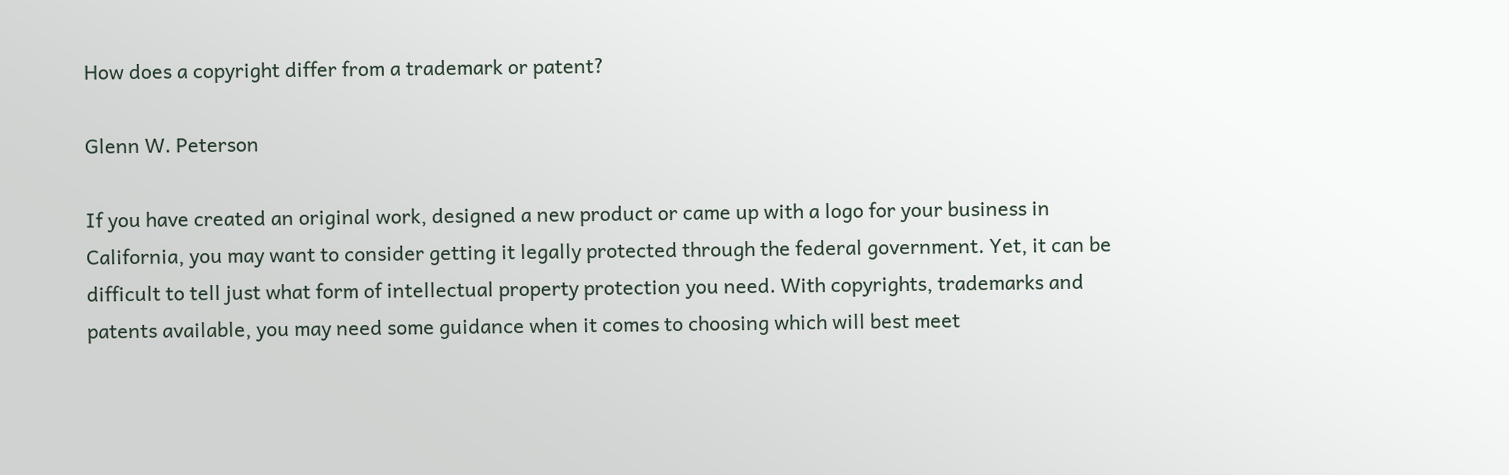How does a copyright differ from a trademark or patent?

Glenn W. Peterson

If you have created an original work, designed a new product or came up with a logo for your business in California, you may want to consider getting it legally protected through the federal government. Yet, it can be difficult to tell just what form of intellectual property protection you need. With copyrights, trademarks and patents available, you may need some guidance when it comes to choosing which will best meet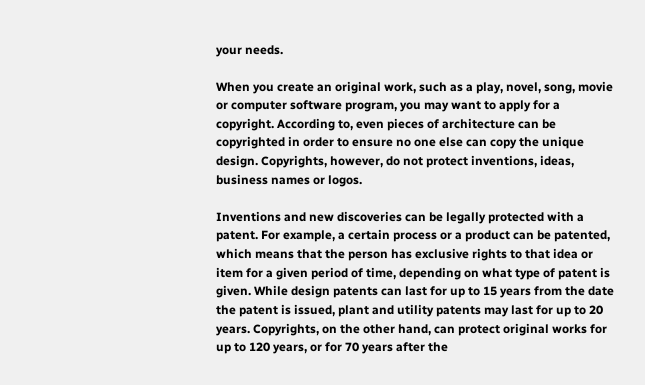your needs.

When you create an original work, such as a play, novel, song, movie or computer software program, you may want to apply for a copyright. According to, even pieces of architecture can be copyrighted in order to ensure no one else can copy the unique design. Copyrights, however, do not protect inventions, ideas, business names or logos.

Inventions and new discoveries can be legally protected with a patent. For example, a certain process or a product can be patented, which means that the person has exclusive rights to that idea or item for a given period of time, depending on what type of patent is given. While design patents can last for up to 15 years from the date the patent is issued, plant and utility patents may last for up to 20 years. Copyrights, on the other hand, can protect original works for up to 120 years, or for 70 years after the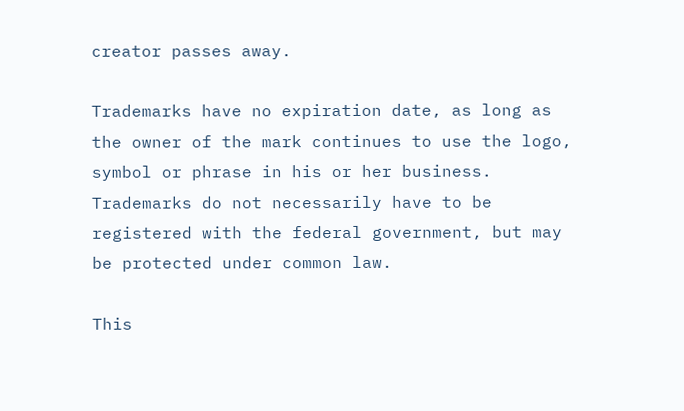creator passes away.

Trademarks have no expiration date, as long as the owner of the mark continues to use the logo, symbol or phrase in his or her business. Trademarks do not necessarily have to be registered with the federal government, but may be protected under common law.

This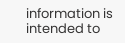information is intended to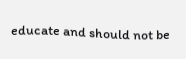educate and should not be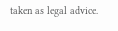taken as legal advice.